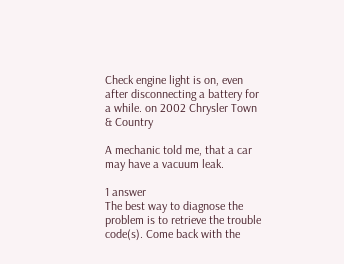Check engine light is on, even after disconnecting a battery for a while. on 2002 Chrysler Town & Country

A mechanic told me, that a car may have a vacuum leak.

1 answer
The best way to diagnose the problem is to retrieve the trouble code(s). Come back with the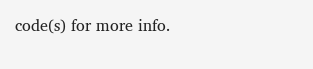code(s) for more info.